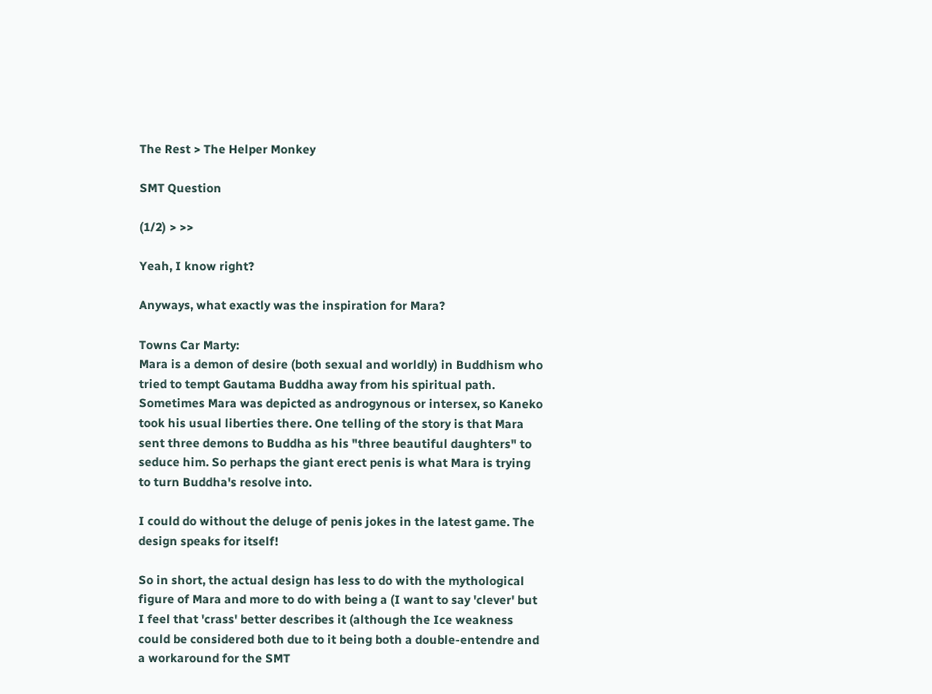The Rest > The Helper Monkey

SMT Question

(1/2) > >>

Yeah, I know right?

Anyways, what exactly was the inspiration for Mara?

Towns Car Marty:
Mara is a demon of desire (both sexual and worldly) in Buddhism who tried to tempt Gautama Buddha away from his spiritual path. Sometimes Mara was depicted as androgynous or intersex, so Kaneko took his usual liberties there. One telling of the story is that Mara sent three demons to Buddha as his "three beautiful daughters" to seduce him. So perhaps the giant erect penis is what Mara is trying to turn Buddha's resolve into.

I could do without the deluge of penis jokes in the latest game. The design speaks for itself!

So in short, the actual design has less to do with the mythological figure of Mara and more to do with being a (I want to say 'clever' but I feel that 'crass' better describes it (although the Ice weakness could be considered both due to it being both a double-entendre and a workaround for the SMT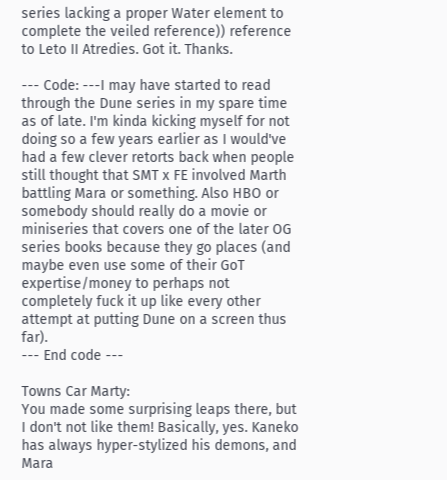series lacking a proper Water element to complete the veiled reference)) reference to Leto II Atredies. Got it. Thanks.

--- Code: ---I may have started to read through the Dune series in my spare time as of late. I'm kinda kicking myself for not doing so a few years earlier as I would've had a few clever retorts back when people still thought that SMT x FE involved Marth battling Mara or something. Also HBO or somebody should really do a movie or miniseries that covers one of the later OG series books because they go places (and maybe even use some of their GoT expertise/money to perhaps not completely fuck it up like every other attempt at putting Dune on a screen thus far).
--- End code ---

Towns Car Marty:
You made some surprising leaps there, but I don't not like them! Basically, yes. Kaneko has always hyper-stylized his demons, and Mara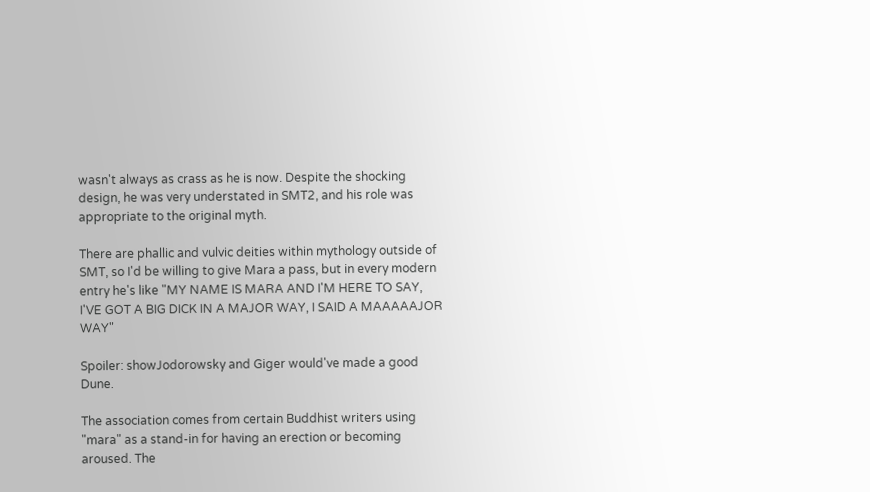wasn't always as crass as he is now. Despite the shocking design, he was very understated in SMT2, and his role was appropriate to the original myth.

There are phallic and vulvic deities within mythology outside of SMT, so I'd be willing to give Mara a pass, but in every modern entry he's like "MY NAME IS MARA AND I'M HERE TO SAY, I'VE GOT A BIG DICK IN A MAJOR WAY, I SAID A MAAAAAJOR WAY"

Spoiler: showJodorowsky and Giger would've made a good Dune.

The association comes from certain Buddhist writers using "mara" as a stand-in for having an erection or becoming aroused. The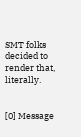SMT folks decided to render that, literally.


[0] Message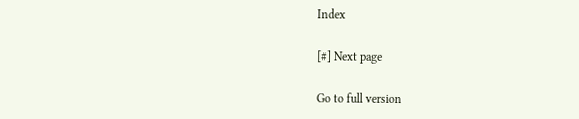Index

[#] Next page

Go to full version